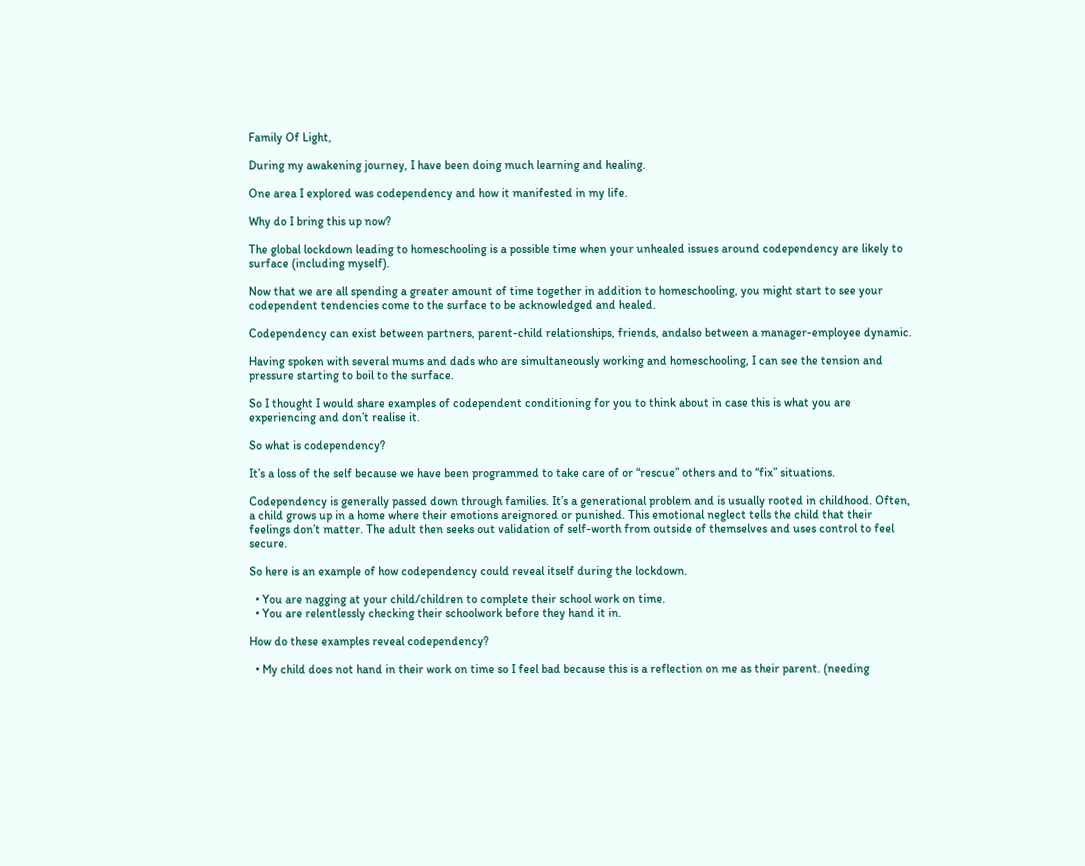Family Of Light,

During my awakening journey, I have been doing much learning and healing.

One area I explored was codependency and how it manifested in my life.

Why do I bring this up now?

The global lockdown leading to homeschooling is a possible time when your unhealed issues around codependency are likely to surface (including myself).

Now that we are all spending a greater amount of time together in addition to homeschooling, you might start to see your codependent tendencies come to the surface to be acknowledged and healed.

Codependency can exist between partners, parent-child relationships, friends, andalso between a manager-employee dynamic.

Having spoken with several mums and dads who are simultaneously working and homeschooling, I can see the tension and pressure starting to boil to the surface.

So I thought I would share examples of codependent conditioning for you to think about in case this is what you are experiencing and don’t realise it.

So what is codependency?

It’s a loss of the self because we have been programmed to take care of or “rescue” others and to “fix” situations.

Codependency is generally passed down through families. It’s a generational problem and is usually rooted in childhood. Often, a child grows up in a home where their emotions areignored or punished. This emotional neglect tells the child that their feelings don’t matter. The adult then seeks out validation of self-worth from outside of themselves and uses control to feel secure.

So here is an example of how codependency could reveal itself during the lockdown.

  • You are nagging at your child/children to complete their school work on time.
  • You are relentlessly checking their schoolwork before they hand it in.

How do these examples reveal codependency?

  • My child does not hand in their work on time so I feel bad because this is a reflection on me as their parent. (needing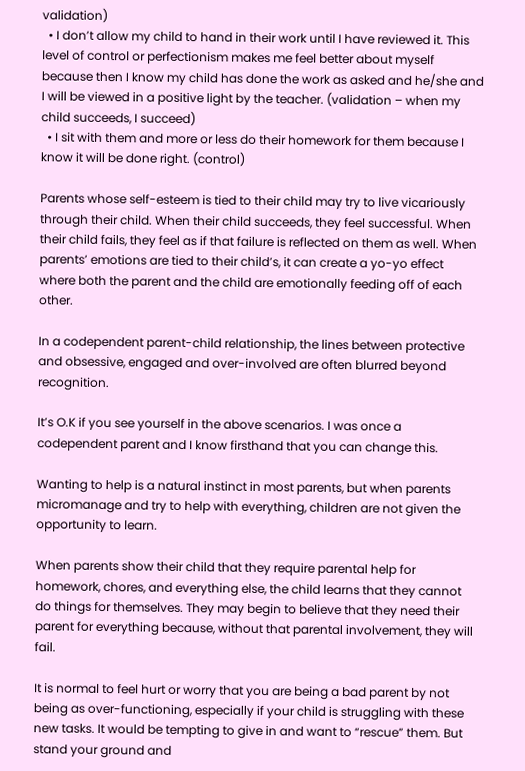validation)
  • I don’t allow my child to hand in their work until I have reviewed it. This level of control or perfectionism makes me feel better about myself because then I know my child has done the work as asked and he/she and I will be viewed in a positive light by the teacher. (validation – when my child succeeds, I succeed)
  • I sit with them and more or less do their homework for them because I know it will be done right. (control)

Parents whose self-esteem is tied to their child may try to live vicariously through their child. When their child succeeds, they feel successful. When their child fails, they feel as if that failure is reflected on them as well. When parents’ emotions are tied to their child’s, it can create a yo-yo effect where both the parent and the child are emotionally feeding off of each other.

In a codependent parent-child relationship, the lines between protective and obsessive, engaged and over-involved are often blurred beyond recognition.

It’s O.K if you see yourself in the above scenarios. I was once a codependent parent and I know firsthand that you can change this.

Wanting to help is a natural instinct in most parents, but when parents micromanage and try to help with everything, children are not given the opportunity to learn.

When parents show their child that they require parental help for homework, chores, and everything else, the child learns that they cannot do things for themselves. They may begin to believe that they need their parent for everything because, without that parental involvement, they will fail.

It is normal to feel hurt or worry that you are being a bad parent by not being as over-functioning, especially if your child is struggling with these new tasks. It would be tempting to give in and want to “rescue” them. But stand your ground and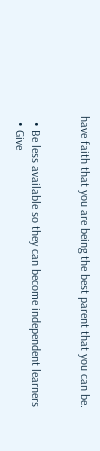have faith that you are being the best parent that you can be.


  • Be less available so they can become independent learners
  • Give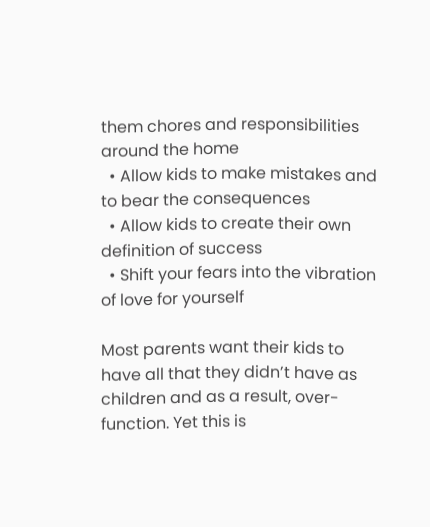them chores and responsibilities around the home
  • Allow kids to make mistakes and to bear the consequences
  • Allow kids to create their own definition of success
  • Shift your fears into the vibration of love for yourself

Most parents want their kids to have all that they didn’t have as children and as a result, over-function. Yet this is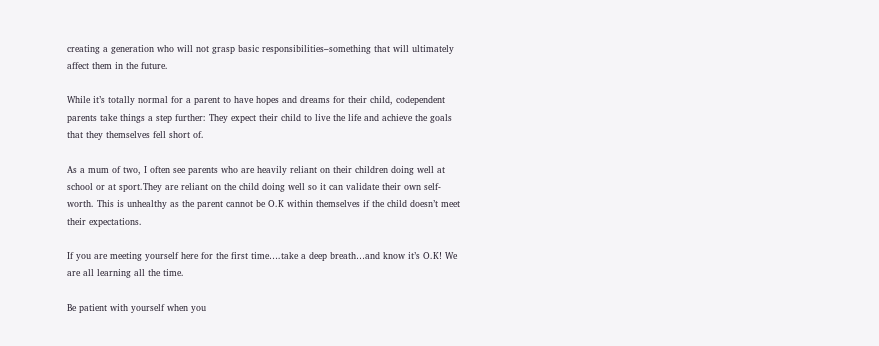creating a generation who will not grasp basic responsibilities–something that will ultimately affect them in the future.

While it’s totally normal for a parent to have hopes and dreams for their child, codependent parents take things a step further: They expect their child to live the life and achieve the goals that they themselves fell short of.

As a mum of two, I often see parents who are heavily reliant on their children doing well at school or at sport.They are reliant on the child doing well so it can validate their own self-worth. This is unhealthy as the parent cannot be O.K within themselves if the child doesn’t meet their expectations.

If you are meeting yourself here for the first time….take a deep breath…and know it’s O.K! We are all learning all the time.

Be patient with yourself when you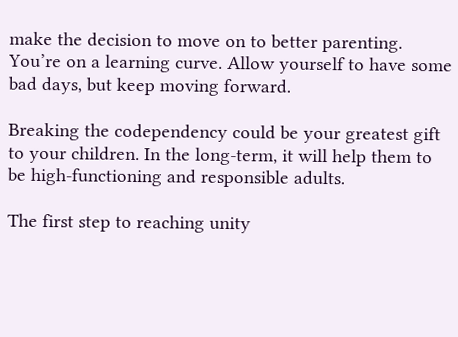make the decision to move on to better parenting. You’re on a learning curve. Allow yourself to have some bad days, but keep moving forward.

Breaking the codependency could be your greatest gift to your children. In the long-term, it will help them to be high-functioning and responsible adults.

The first step to reaching unity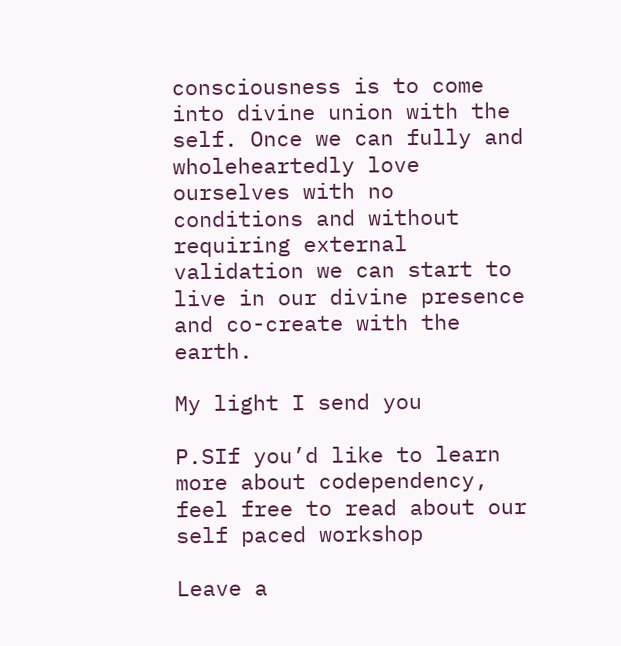consciousness is to come into divine union with the self. Once we can fully and wholeheartedly love ourselves with no conditions and without requiring external validation we can start to live in our divine presence and co-create with the earth.

My light I send you

P.SIf you’d like to learn more about codependency, feel free to read about our self paced workshop

Leave a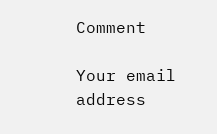Comment

Your email address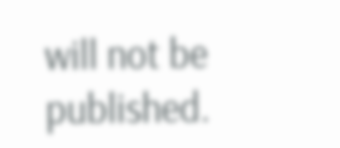will not be published.